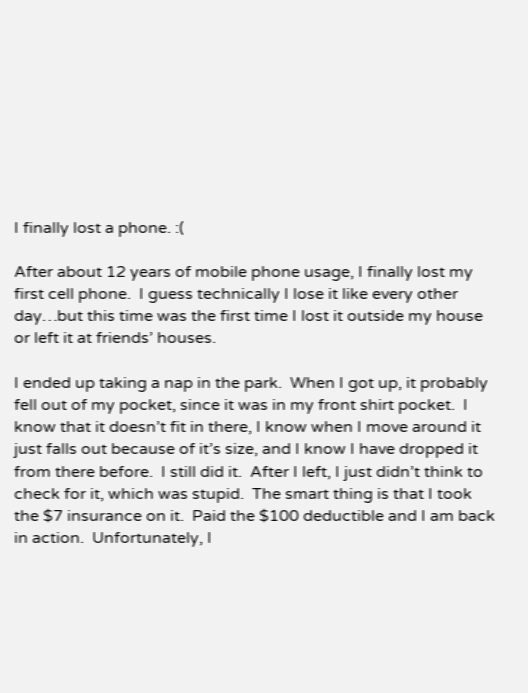I finally lost a phone. :(

After about 12 years of mobile phone usage, I finally lost my first cell phone.  I guess technically I lose it like every other day…but this time was the first time I lost it outside my house or left it at friends’ houses.

I ended up taking a nap in the park.  When I got up, it probably fell out of my pocket, since it was in my front shirt pocket.  I know that it doesn’t fit in there, I know when I move around it just falls out because of it’s size, and I know I have dropped it from there before.  I still did it.  After I left, I just didn’t think to check for it, which was stupid.  The smart thing is that I took the $7 insurance on it.  Paid the $100 deductible and I am back in action.  Unfortunately, I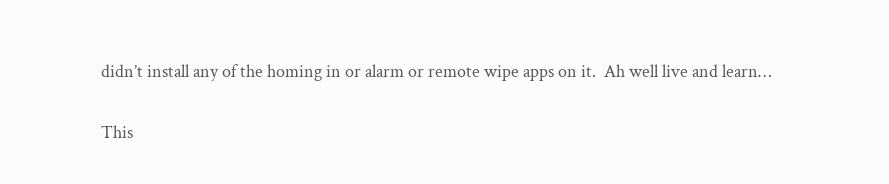didn’t install any of the homing in or alarm or remote wipe apps on it.  Ah well live and learn…

This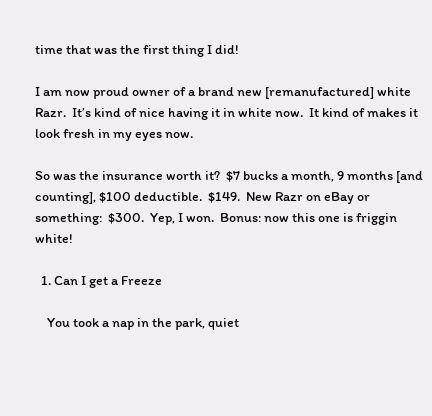time that was the first thing I did!

I am now proud owner of a brand new [remanufactured] white Razr.  It’s kind of nice having it in white now.  It kind of makes it look fresh in my eyes now.

So was the insurance worth it?  $7 bucks a month, 9 months [and counting], $100 deductible.  $149.  New Razr on eBay or something:  $300.  Yep, I won.  Bonus: now this one is friggin white!

  1. Can I get a Freeze

    You took a nap in the park, quiet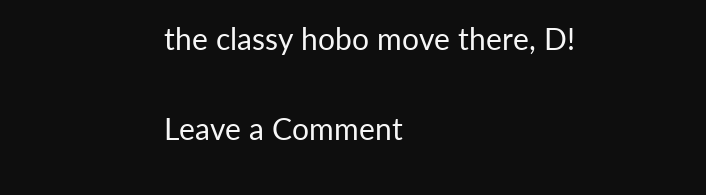the classy hobo move there, D!

Leave a Comment